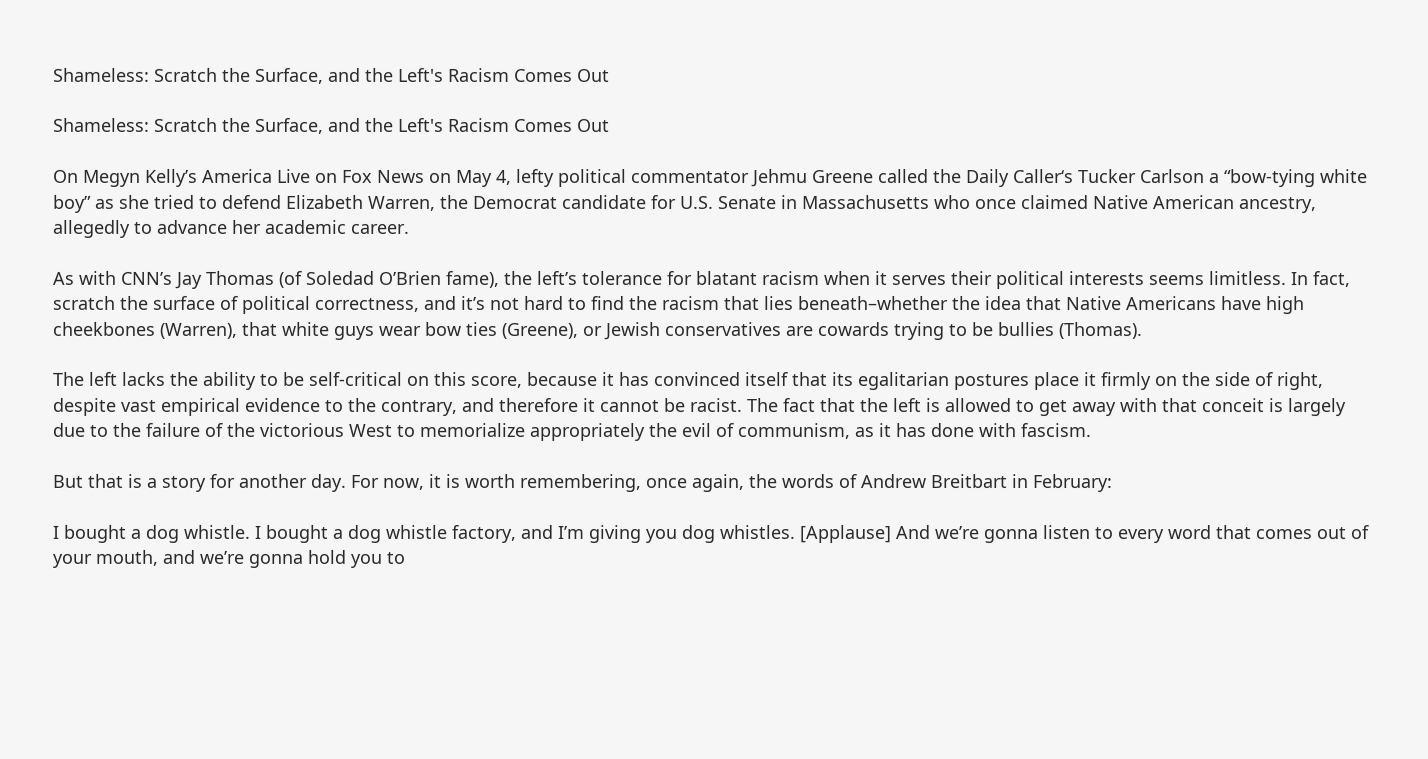Shameless: Scratch the Surface, and the Left's Racism Comes Out

Shameless: Scratch the Surface, and the Left's Racism Comes Out

On Megyn Kelly’s America Live on Fox News on May 4, lefty political commentator Jehmu Greene called the Daily Caller‘s Tucker Carlson a “bow-tying white boy” as she tried to defend Elizabeth Warren, the Democrat candidate for U.S. Senate in Massachusetts who once claimed Native American ancestry, allegedly to advance her academic career.

As with CNN’s Jay Thomas (of Soledad O’Brien fame), the left’s tolerance for blatant racism when it serves their political interests seems limitless. In fact, scratch the surface of political correctness, and it’s not hard to find the racism that lies beneath–whether the idea that Native Americans have high cheekbones (Warren), that white guys wear bow ties (Greene), or Jewish conservatives are cowards trying to be bullies (Thomas).

The left lacks the ability to be self-critical on this score, because it has convinced itself that its egalitarian postures place it firmly on the side of right, despite vast empirical evidence to the contrary, and therefore it cannot be racist. The fact that the left is allowed to get away with that conceit is largely due to the failure of the victorious West to memorialize appropriately the evil of communism, as it has done with fascism.

But that is a story for another day. For now, it is worth remembering, once again, the words of Andrew Breitbart in February:

I bought a dog whistle. I bought a dog whistle factory, and I’m giving you dog whistles. [Applause] And we’re gonna listen to every word that comes out of your mouth, and we’re gonna hold you to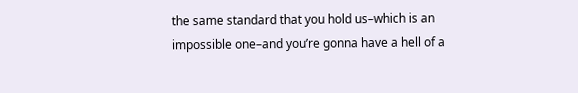the same standard that you hold us–which is an impossible one–and you’re gonna have a hell of a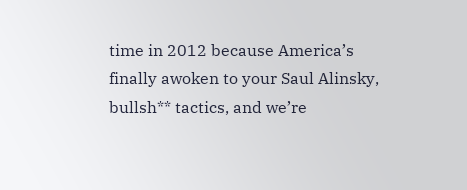time in 2012 because America’s finally awoken to your Saul Alinsky, bullsh** tactics, and we’re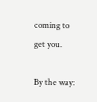coming to get you.

By the way: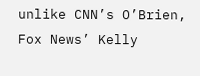unlike CNN’s O’Brien, Fox News’ Kelly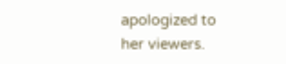apologized to her viewers.